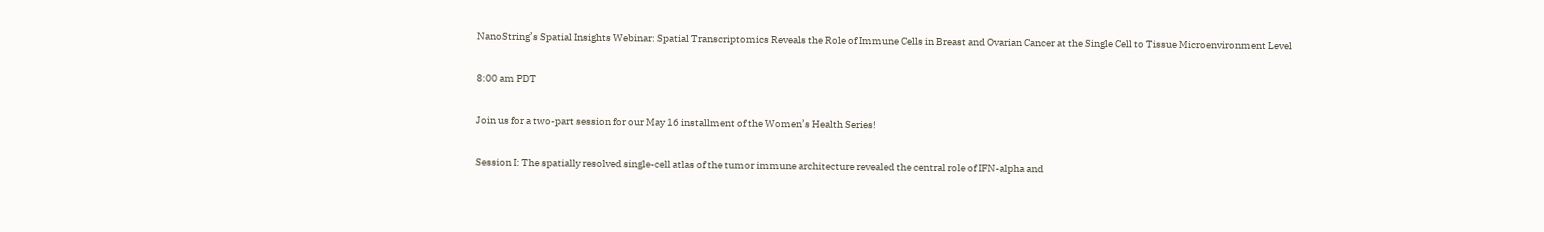NanoString’s Spatial Insights Webinar: Spatial Transcriptomics Reveals the Role of Immune Cells in Breast and Ovarian Cancer at the Single Cell to Tissue Microenvironment Level

8:00 am PDT

Join us for a two-part session for our May 16 installment of the Women’s Health Series!

Session I: The spatially resolved single-cell atlas of the tumor immune architecture revealed the central role of IFN-alpha and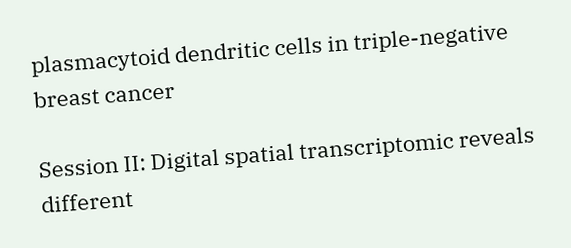plasmacytoid dendritic cells in triple-negative breast cancer

Session II: Digital spatial transcriptomic reveals different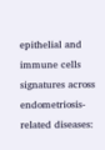epithelial and immune cells signatures across endometriosis-related diseases: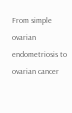From simple ovarian endometriosis to ovarian cancer